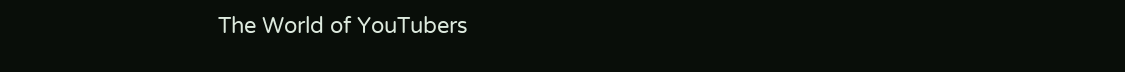The World of YouTubers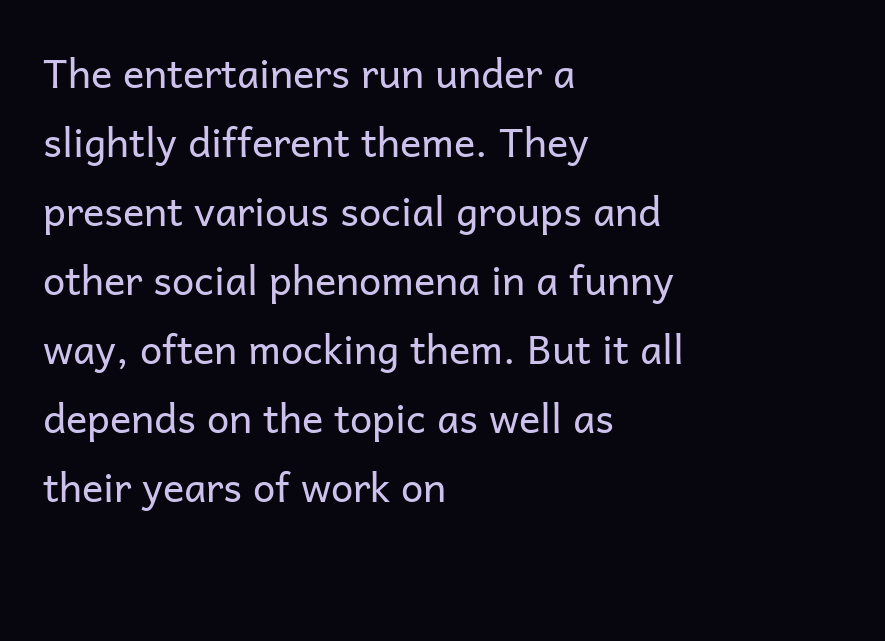The entertainers run under a slightly different theme. They present various social groups and other social phenomena in a funny way, often mocking them. But it all depends on the topic as well as their years of work on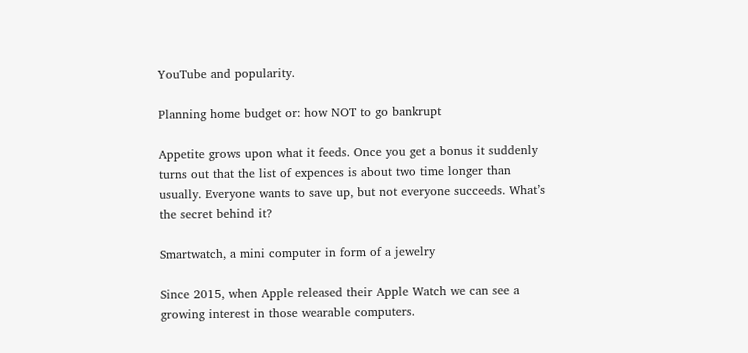YouTube and popularity.

Planning home budget or: how NOT to go bankrupt

Appetite grows upon what it feeds. Once you get a bonus it suddenly turns out that the list of expences is about two time longer than usually. Everyone wants to save up, but not everyone succeeds. What’s the secret behind it?

Smartwatch, a mini computer in form of a jewelry

Since 2015, when Apple released their Apple Watch we can see a growing interest in those wearable computers.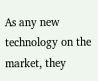As any new technology on the market, they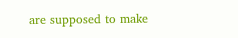are supposed to make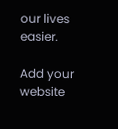our lives easier.

Add your website